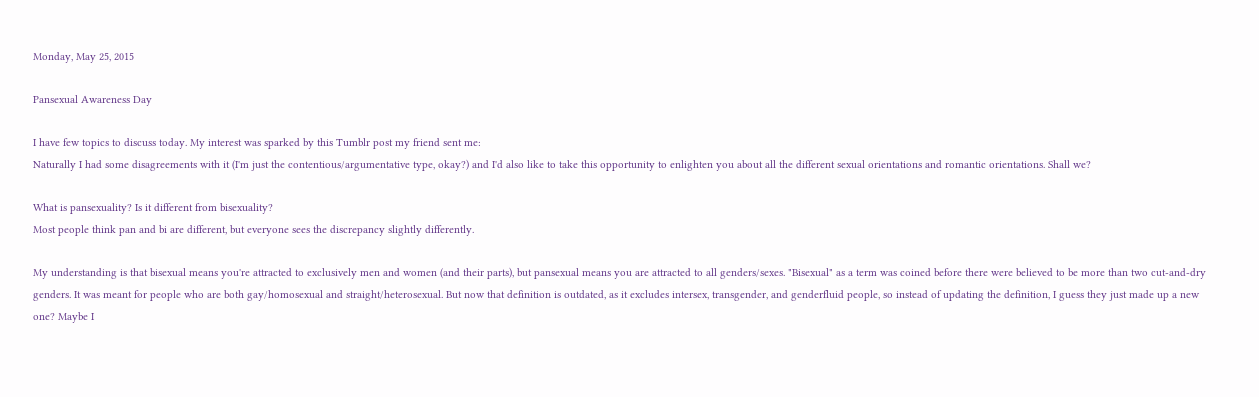Monday, May 25, 2015

Pansexual Awareness Day

I have few topics to discuss today. My interest was sparked by this Tumblr post my friend sent me:
Naturally I had some disagreements with it (I'm just the contentious/argumentative type, okay?) and I'd also like to take this opportunity to enlighten you about all the different sexual orientations and romantic orientations. Shall we?

What is pansexuality? Is it different from bisexuality?
Most people think pan and bi are different, but everyone sees the discrepancy slightly differently.

My understanding is that bisexual means you're attracted to exclusively men and women (and their parts), but pansexual means you are attracted to all genders/sexes. "Bisexual" as a term was coined before there were believed to be more than two cut-and-dry genders. It was meant for people who are both gay/homosexual and straight/heterosexual. But now that definition is outdated, as it excludes intersex, transgender, and genderfluid people, so instead of updating the definition, I guess they just made up a new one? Maybe I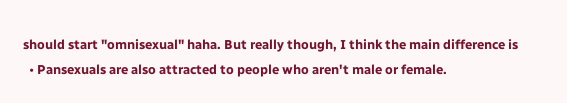should start "omnisexual" haha. But really though, I think the main difference is
  • Pansexuals are also attracted to people who aren't male or female.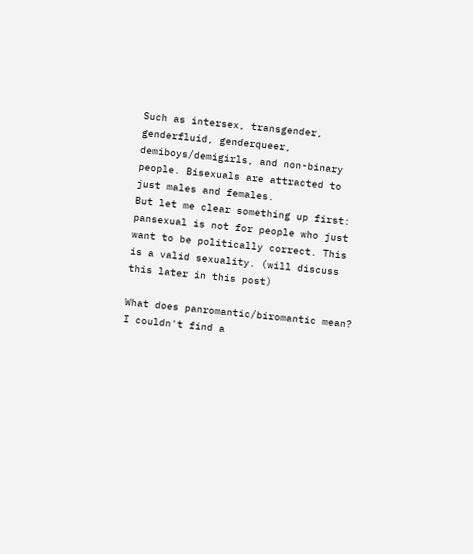Such as intersex, transgender, genderfluid, genderqueer, demiboys/demigirls, and non-binary people. Bisexuals are attracted to just males and females.
But let me clear something up first: pansexual is not for people who just want to be politically correct. This is a valid sexuality. (will discuss this later in this post)

What does panromantic/biromantic mean?
I couldn't find a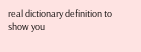real dictionary definition to show you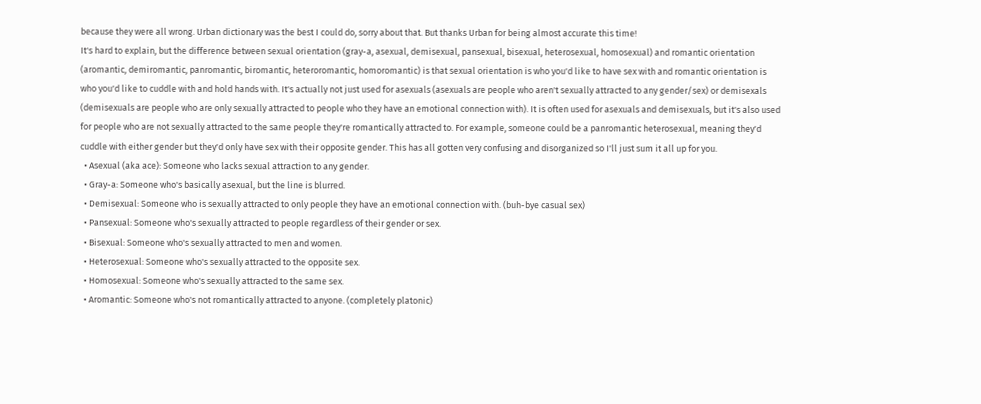because they were all wrong. Urban dictionary was the best I could do, sorry about that. But thanks Urban for being almost accurate this time!
It's hard to explain, but the difference between sexual orientation (gray-a, asexual, demisexual, pansexual, bisexual, heterosexual, homosexual) and romantic orientation (aromantic, demiromantic, panromantic, biromantic, heteroromantic, homoromantic) is that sexual orientation is who you'd like to have sex with and romantic orientation is who you'd like to cuddle with and hold hands with. It's actually not just used for asexuals (asexuals are people who aren't sexually attracted to any gender/sex) or demisexals (demisexuals are people who are only sexually attracted to people who they have an emotional connection with). It is often used for asexuals and demisexuals, but it's also used for people who are not sexually attracted to the same people they're romantically attracted to. For example, someone could be a panromantic heterosexual, meaning they'd cuddle with either gender but they'd only have sex with their opposite gender. This has all gotten very confusing and disorganized so I'll just sum it all up for you.
  • Asexual (aka ace): Someone who lacks sexual attraction to any gender.
  • Gray-a: Someone who's basically asexual, but the line is blurred.
  • Demisexual: Someone who is sexually attracted to only people they have an emotional connection with. (buh-bye casual sex)
  • Pansexual: Someone who's sexually attracted to people regardless of their gender or sex.
  • Bisexual: Someone who's sexually attracted to men and women.
  • Heterosexual: Someone who's sexually attracted to the opposite sex.
  • Homosexual: Someone who's sexually attracted to the same sex.
  • Aromantic: Someone who's not romantically attracted to anyone. (completely platonic)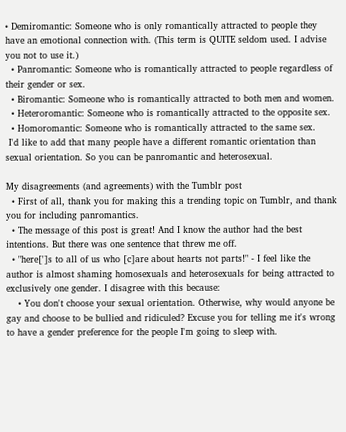• Demiromantic: Someone who is only romantically attracted to people they have an emotional connection with. (This term is QUITE seldom used. I advise you not to use it.)
  • Panromantic: Someone who is romantically attracted to people regardless of their gender or sex.
  • Biromantic: Someone who is romantically attracted to both men and women.
  • Heteroromantic: Someone who is romantically attracted to the opposite sex.
  • Homoromantic: Someone who is romantically attracted to the same sex.
 I'd like to add that many people have a different romantic orientation than sexual orientation. So you can be panromantic and heterosexual.

My disagreements (and agreements) with the Tumblr post
  • First of all, thank you for making this a trending topic on Tumblr, and thank you for including panromantics.
  • The message of this post is great! And I know the author had the best intentions. But there was one sentence that threw me off.
  • "here[']s to all of us who [c]are about hearts not parts!" - I feel like the author is almost shaming homosexuals and heterosexuals for being attracted to exclusively one gender. I disagree with this because:
    • You don't choose your sexual orientation. Otherwise, why would anyone be gay and choose to be bullied and ridiculed? Excuse you for telling me it's wrong to have a gender preference for the people I'm going to sleep with.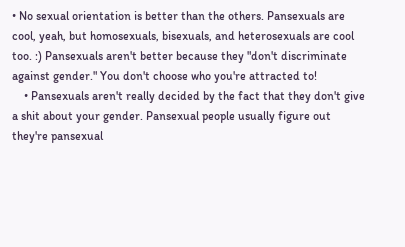• No sexual orientation is better than the others. Pansexuals are cool, yeah, but homosexuals, bisexuals, and heterosexuals are cool too. :) Pansexuals aren't better because they "don't discriminate against gender." You don't choose who you're attracted to!
    • Pansexuals aren't really decided by the fact that they don't give a shit about your gender. Pansexual people usually figure out they're pansexual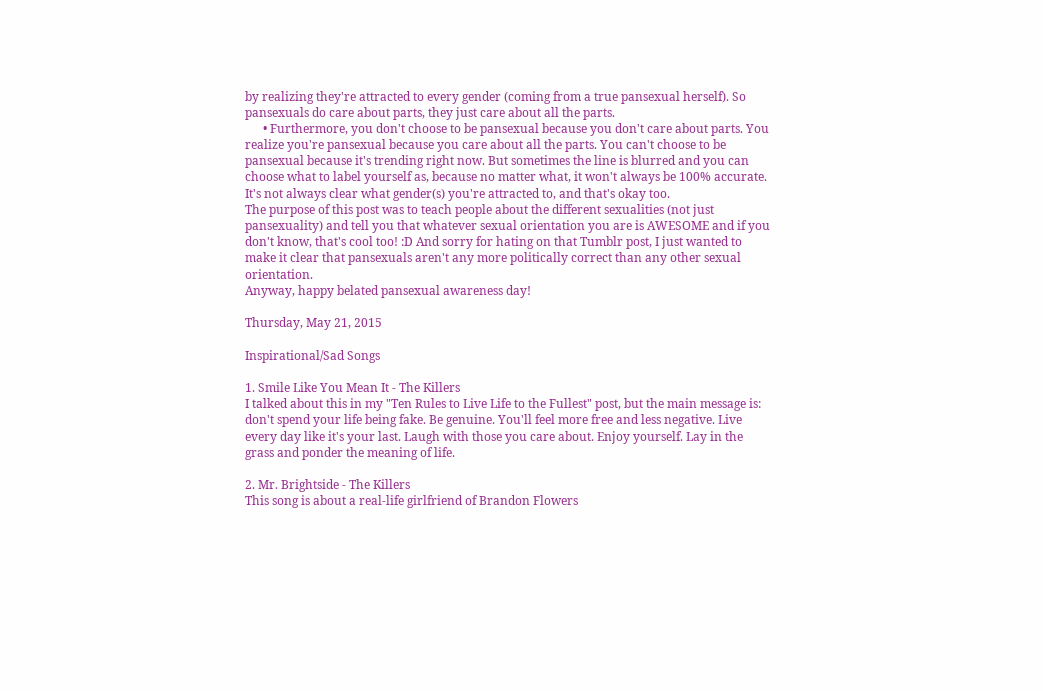by realizing they're attracted to every gender (coming from a true pansexual herself). So pansexuals do care about parts, they just care about all the parts.
      • Furthermore, you don't choose to be pansexual because you don't care about parts. You realize you're pansexual because you care about all the parts. You can't choose to be pansexual because it's trending right now. But sometimes the line is blurred and you can choose what to label yourself as, because no matter what, it won't always be 100% accurate. It's not always clear what gender(s) you're attracted to, and that's okay too.
The purpose of this post was to teach people about the different sexualities (not just pansexuality) and tell you that whatever sexual orientation you are is AWESOME and if you don't know, that's cool too! :D And sorry for hating on that Tumblr post, I just wanted to make it clear that pansexuals aren't any more politically correct than any other sexual orientation.
Anyway, happy belated pansexual awareness day!

Thursday, May 21, 2015

Inspirational/Sad Songs

1. Smile Like You Mean It - The Killers
I talked about this in my "Ten Rules to Live Life to the Fullest" post, but the main message is: don't spend your life being fake. Be genuine. You'll feel more free and less negative. Live every day like it's your last. Laugh with those you care about. Enjoy yourself. Lay in the grass and ponder the meaning of life.

2. Mr. Brightside - The Killers
This song is about a real-life girlfriend of Brandon Flowers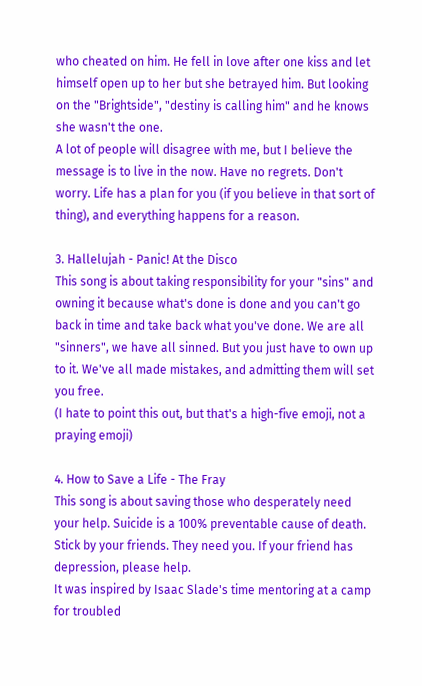who cheated on him. He fell in love after one kiss and let himself open up to her but she betrayed him. But looking on the "Brightside", "destiny is calling him" and he knows she wasn't the one.
A lot of people will disagree with me, but I believe the message is to live in the now. Have no regrets. Don't worry. Life has a plan for you (if you believe in that sort of thing), and everything happens for a reason.

3. Hallelujah - Panic! At the Disco
This song is about taking responsibility for your "sins" and owning it because what's done is done and you can't go back in time and take back what you've done. We are all "sinners", we have all sinned. But you just have to own up to it. We've all made mistakes, and admitting them will set you free.
(I hate to point this out, but that's a high-five emoji, not a praying emoji)

4. How to Save a Life - The Fray
This song is about saving those who desperately need your help. Suicide is a 100% preventable cause of death. Stick by your friends. They need you. If your friend has depression, please help.
It was inspired by Isaac Slade's time mentoring at a camp for troubled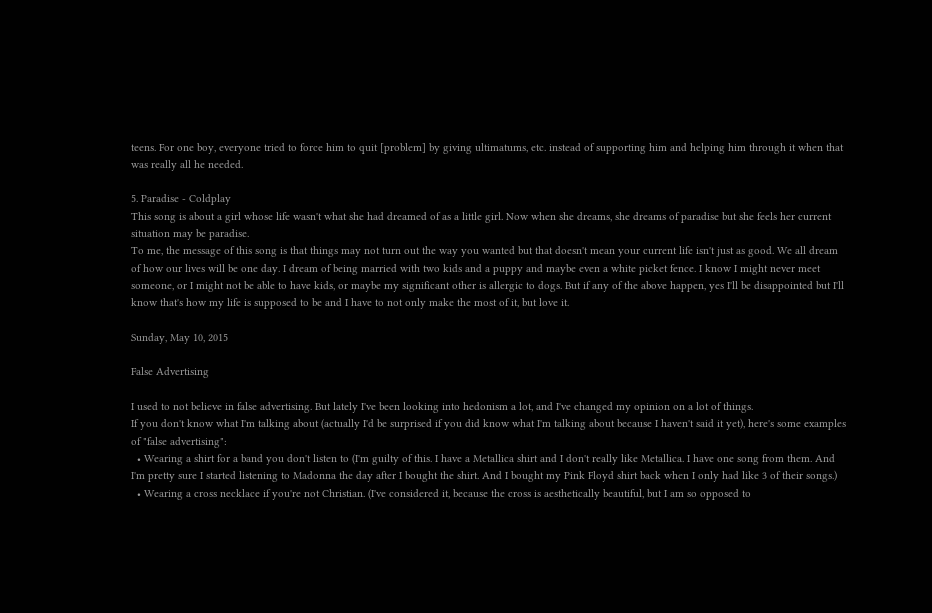teens. For one boy, everyone tried to force him to quit [problem] by giving ultimatums, etc. instead of supporting him and helping him through it when that was really all he needed.

5. Paradise - Coldplay
This song is about a girl whose life wasn't what she had dreamed of as a little girl. Now when she dreams, she dreams of paradise but she feels her current situation may be paradise.
To me, the message of this song is that things may not turn out the way you wanted but that doesn't mean your current life isn't just as good. We all dream of how our lives will be one day. I dream of being married with two kids and a puppy and maybe even a white picket fence. I know I might never meet someone, or I might not be able to have kids, or maybe my significant other is allergic to dogs. But if any of the above happen, yes I'll be disappointed but I'll know that's how my life is supposed to be and I have to not only make the most of it, but love it.

Sunday, May 10, 2015

False Advertising

I used to not believe in false advertising. But lately I've been looking into hedonism a lot, and I've changed my opinion on a lot of things.
If you don't know what I'm talking about (actually I'd be surprised if you did know what I'm talking about because I haven't said it yet), here's some examples of "false advertising":
  • Wearing a shirt for a band you don't listen to (I'm guilty of this. I have a Metallica shirt and I don't really like Metallica. I have one song from them. And I'm pretty sure I started listening to Madonna the day after I bought the shirt. And I bought my Pink Floyd shirt back when I only had like 3 of their songs.)
  • Wearing a cross necklace if you're not Christian. (I've considered it, because the cross is aesthetically beautiful, but I am so opposed to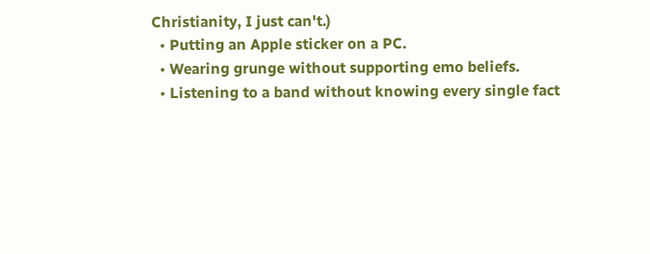Christianity, I just can't.)
  • Putting an Apple sticker on a PC.
  • Wearing grunge without supporting emo beliefs.
  • Listening to a band without knowing every single fact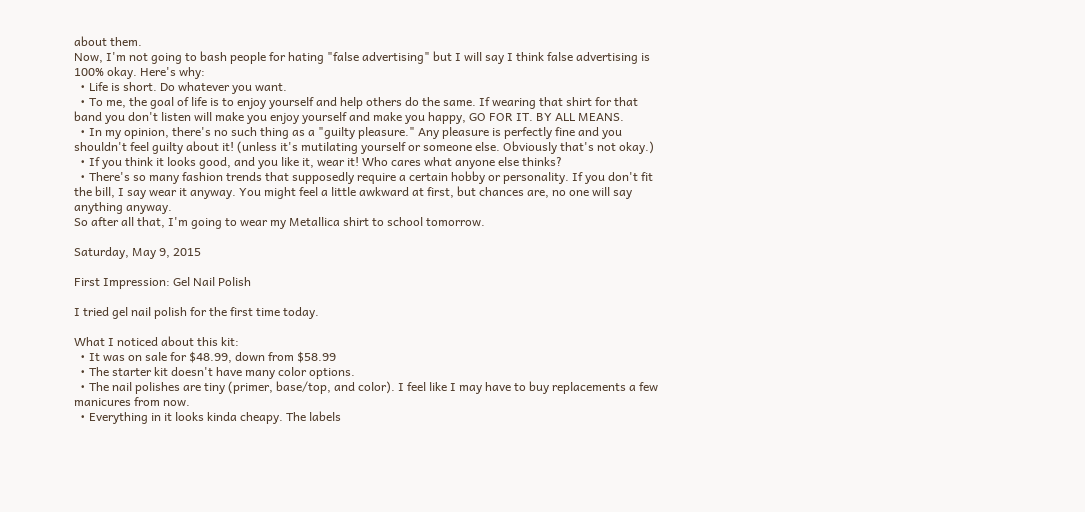about them.
Now, I'm not going to bash people for hating "false advertising" but I will say I think false advertising is 100% okay. Here's why:
  • Life is short. Do whatever you want.
  • To me, the goal of life is to enjoy yourself and help others do the same. If wearing that shirt for that band you don't listen will make you enjoy yourself and make you happy, GO FOR IT. BY ALL MEANS.
  • In my opinion, there's no such thing as a "guilty pleasure." Any pleasure is perfectly fine and you shouldn't feel guilty about it! (unless it's mutilating yourself or someone else. Obviously that's not okay.)
  • If you think it looks good, and you like it, wear it! Who cares what anyone else thinks?
  • There's so many fashion trends that supposedly require a certain hobby or personality. If you don't fit the bill, I say wear it anyway. You might feel a little awkward at first, but chances are, no one will say anything anyway.
So after all that, I'm going to wear my Metallica shirt to school tomorrow.

Saturday, May 9, 2015

First Impression: Gel Nail Polish

I tried gel nail polish for the first time today.

What I noticed about this kit:
  • It was on sale for $48.99, down from $58.99
  • The starter kit doesn't have many color options.
  • The nail polishes are tiny (primer, base/top, and color). I feel like I may have to buy replacements a few manicures from now.
  • Everything in it looks kinda cheapy. The labels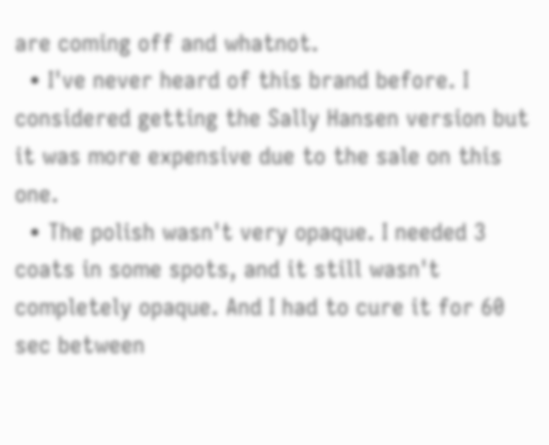are coming off and whatnot.
  • I've never heard of this brand before. I considered getting the Sally Hansen version but it was more expensive due to the sale on this one.
  • The polish wasn't very opaque. I needed 3 coats in some spots, and it still wasn't completely opaque. And I had to cure it for 60 sec between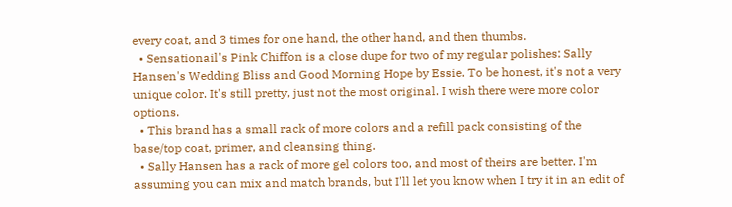every coat, and 3 times for one hand, the other hand, and then thumbs.
  • Sensationail's Pink Chiffon is a close dupe for two of my regular polishes: Sally Hansen's Wedding Bliss and Good Morning Hope by Essie. To be honest, it's not a very unique color. It's still pretty, just not the most original. I wish there were more color options.
  • This brand has a small rack of more colors and a refill pack consisting of the base/top coat, primer, and cleansing thing.
  • Sally Hansen has a rack of more gel colors too, and most of theirs are better. I'm assuming you can mix and match brands, but I'll let you know when I try it in an edit of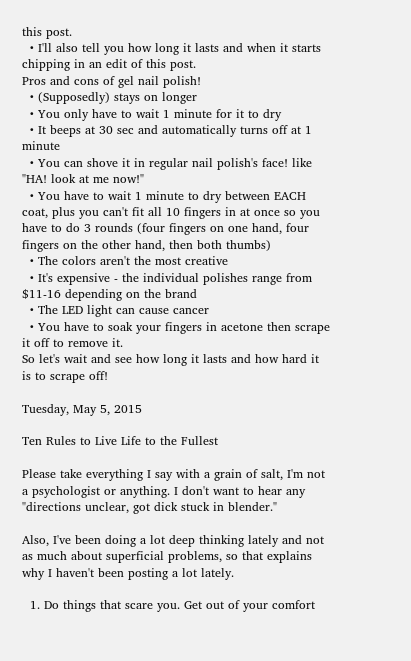this post.
  • I'll also tell you how long it lasts and when it starts chipping in an edit of this post.
Pros and cons of gel nail polish!
  • (Supposedly) stays on longer
  • You only have to wait 1 minute for it to dry
  • It beeps at 30 sec and automatically turns off at 1 minute
  • You can shove it in regular nail polish's face! like "HA! look at me now!"
  • You have to wait 1 minute to dry between EACH coat, plus you can't fit all 10 fingers in at once so you have to do 3 rounds (four fingers on one hand, four fingers on the other hand, then both thumbs)
  • The colors aren't the most creative
  • It's expensive - the individual polishes range from $11-16 depending on the brand
  • The LED light can cause cancer
  • You have to soak your fingers in acetone then scrape it off to remove it.
So let's wait and see how long it lasts and how hard it is to scrape off!

Tuesday, May 5, 2015

Ten Rules to Live Life to the Fullest

Please take everything I say with a grain of salt, I'm not a psychologist or anything. I don't want to hear any "directions unclear, got dick stuck in blender."

Also, I've been doing a lot deep thinking lately and not as much about superficial problems, so that explains why I haven't been posting a lot lately.

  1. Do things that scare you. Get out of your comfort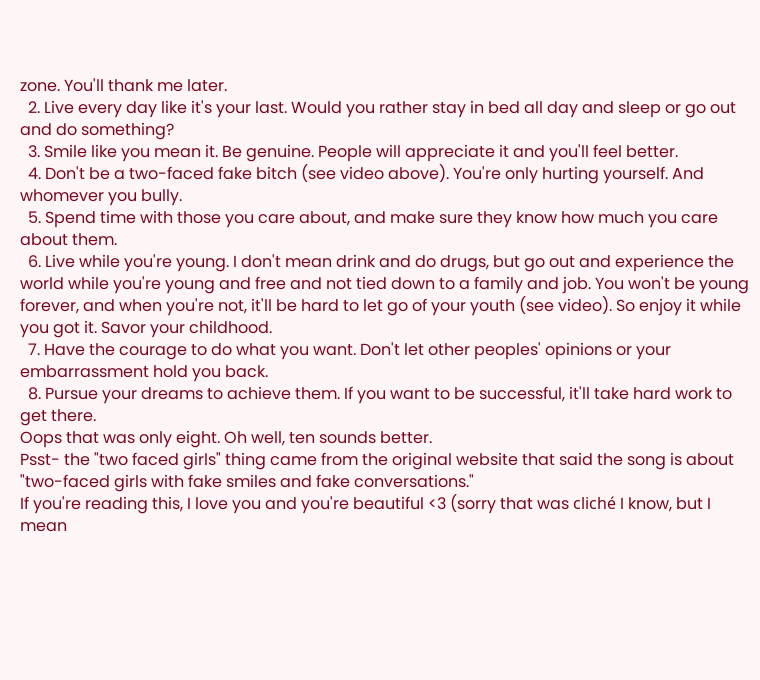zone. You'll thank me later.
  2. Live every day like it's your last. Would you rather stay in bed all day and sleep or go out and do something?
  3. Smile like you mean it. Be genuine. People will appreciate it and you'll feel better.
  4. Don't be a two-faced fake bitch (see video above). You're only hurting yourself. And whomever you bully.
  5. Spend time with those you care about, and make sure they know how much you care about them.
  6. Live while you're young. I don't mean drink and do drugs, but go out and experience the world while you're young and free and not tied down to a family and job. You won't be young forever, and when you're not, it'll be hard to let go of your youth (see video). So enjoy it while you got it. Savor your childhood.
  7. Have the courage to do what you want. Don't let other peoples' opinions or your embarrassment hold you back.
  8. Pursue your dreams to achieve them. If you want to be successful, it'll take hard work to get there.
Oops that was only eight. Oh well, ten sounds better.
Psst- the "two faced girls" thing came from the original website that said the song is about "two-faced girls with fake smiles and fake conversations."
If you're reading this, I love you and you're beautiful <3 (sorry that was cliché I know, but I mean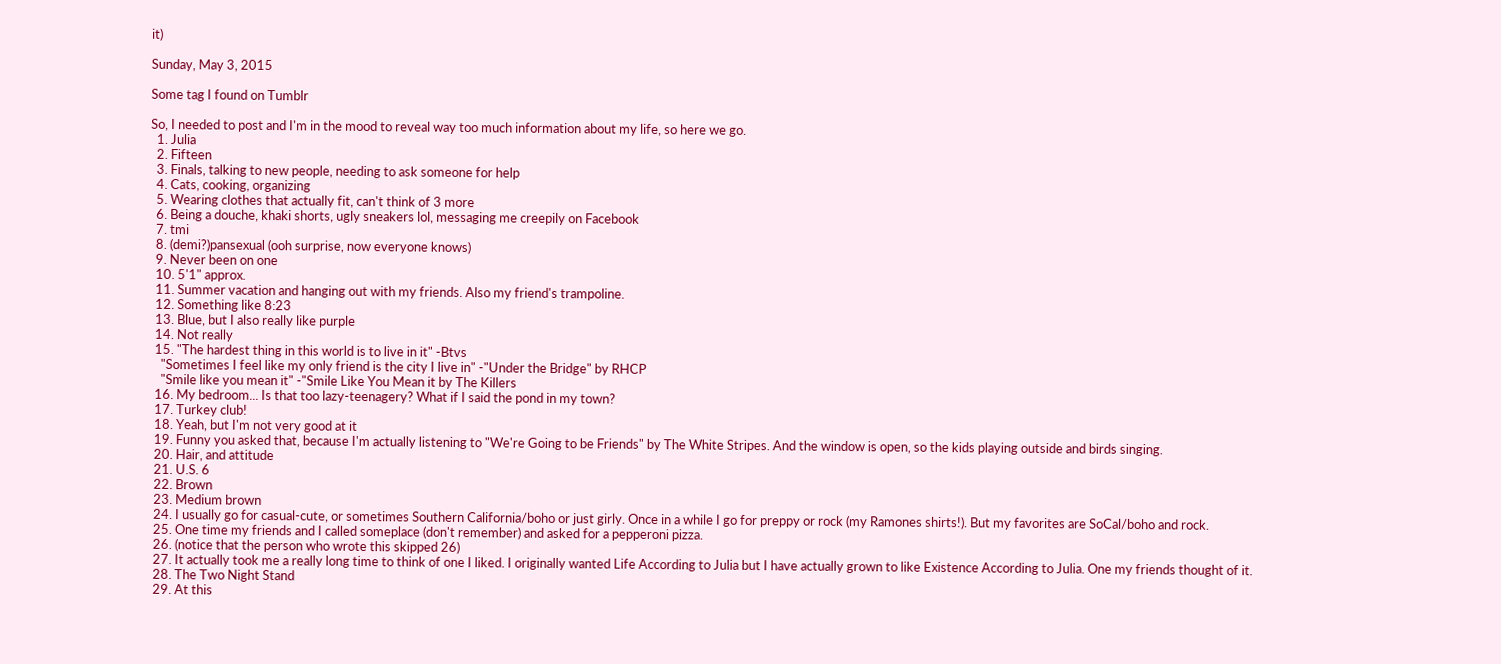it)

Sunday, May 3, 2015

Some tag I found on Tumblr

So, I needed to post and I'm in the mood to reveal way too much information about my life, so here we go.
  1. Julia
  2. Fifteen
  3. Finals, talking to new people, needing to ask someone for help
  4. Cats, cooking, organizing
  5. Wearing clothes that actually fit, can't think of 3 more
  6. Being a douche, khaki shorts, ugly sneakers lol, messaging me creepily on Facebook
  7. tmi
  8. (demi?)pansexual (ooh surprise, now everyone knows)
  9. Never been on one
  10. 5'1" approx.
  11. Summer vacation and hanging out with my friends. Also my friend's trampoline.
  12. Something like 8:23
  13. Blue, but I also really like purple
  14. Not really
  15. "The hardest thing in this world is to live in it" -Btvs
    "Sometimes I feel like my only friend is the city I live in" -"Under the Bridge" by RHCP
    "Smile like you mean it" -"Smile Like You Mean it by The Killers
  16. My bedroom... Is that too lazy-teenagery? What if I said the pond in my town?
  17. Turkey club!
  18. Yeah, but I'm not very good at it
  19. Funny you asked that, because I'm actually listening to "We're Going to be Friends" by The White Stripes. And the window is open, so the kids playing outside and birds singing.
  20. Hair, and attitude
  21. U.S. 6
  22. Brown
  23. Medium brown
  24. I usually go for casual-cute, or sometimes Southern California/boho or just girly. Once in a while I go for preppy or rock (my Ramones shirts!). But my favorites are SoCal/boho and rock.
  25. One time my friends and I called someplace (don't remember) and asked for a pepperoni pizza.
  26. (notice that the person who wrote this skipped 26)
  27. It actually took me a really long time to think of one I liked. I originally wanted Life According to Julia but I have actually grown to like Existence According to Julia. One my friends thought of it.
  28. The Two Night Stand
  29. At this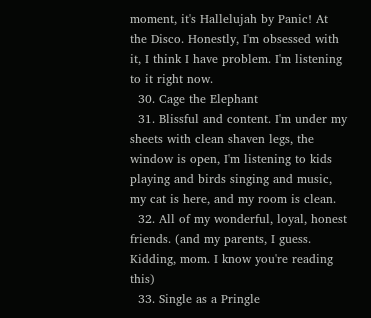moment, it's Hallelujah by Panic! At the Disco. Honestly, I'm obsessed with it, I think I have problem. I'm listening to it right now.
  30. Cage the Elephant
  31. Blissful and content. I'm under my sheets with clean shaven legs, the window is open, I'm listening to kids playing and birds singing and music, my cat is here, and my room is clean.
  32. All of my wonderful, loyal, honest friends. (and my parents, I guess. Kidding, mom. I know you're reading this)
  33. Single as a Pringle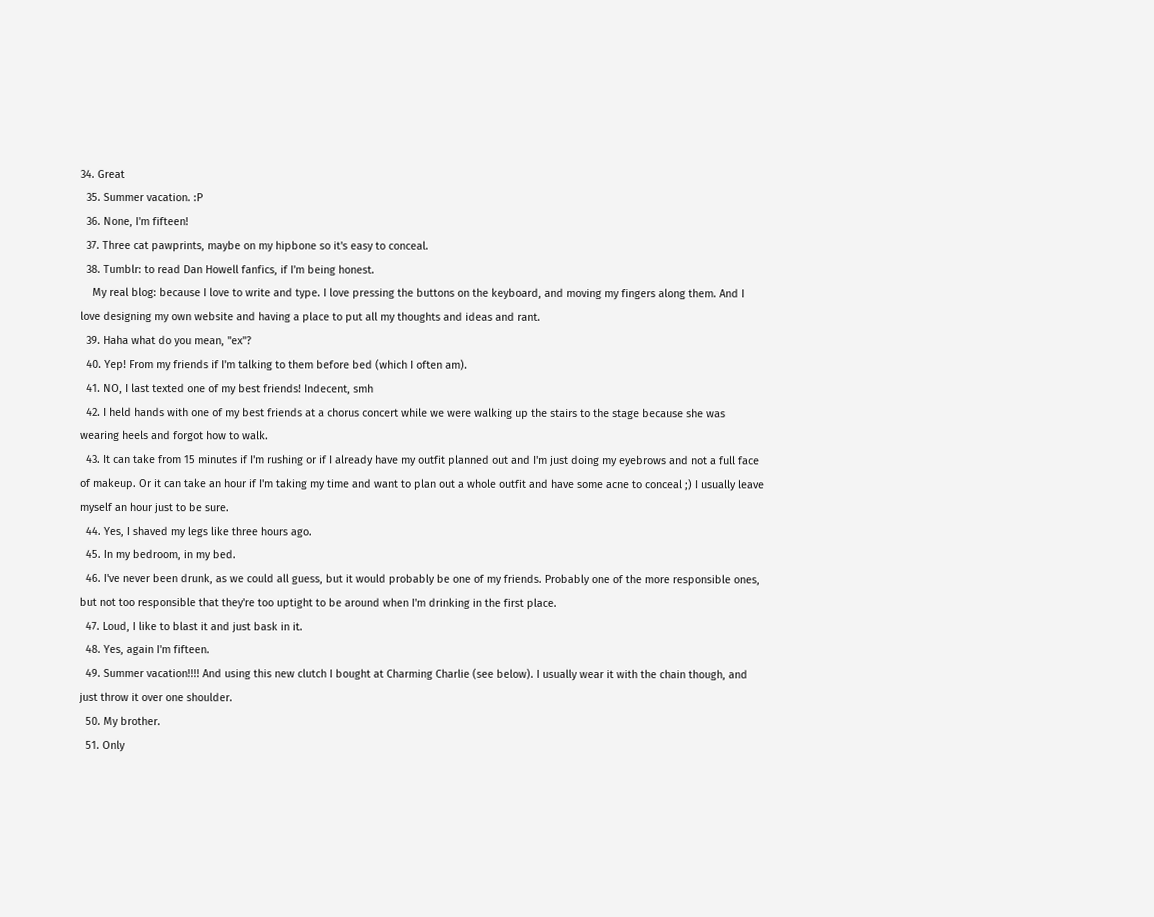34. Great
  35. Summer vacation. :P
  36. None, I'm fifteen!
  37. Three cat pawprints, maybe on my hipbone so it's easy to conceal.
  38. Tumblr: to read Dan Howell fanfics, if I'm being honest.
    My real blog: because I love to write and type. I love pressing the buttons on the keyboard, and moving my fingers along them. And I love designing my own website and having a place to put all my thoughts and ideas and rant.
  39. Haha what do you mean, "ex"?
  40. Yep! From my friends if I'm talking to them before bed (which I often am).
  41. NO, I last texted one of my best friends! Indecent, smh
  42. I held hands with one of my best friends at a chorus concert while we were walking up the stairs to the stage because she was wearing heels and forgot how to walk.
  43. It can take from 15 minutes if I'm rushing or if I already have my outfit planned out and I'm just doing my eyebrows and not a full face of makeup. Or it can take an hour if I'm taking my time and want to plan out a whole outfit and have some acne to conceal ;) I usually leave myself an hour just to be sure.
  44. Yes, I shaved my legs like three hours ago.
  45. In my bedroom, in my bed.
  46. I've never been drunk, as we could all guess, but it would probably be one of my friends. Probably one of the more responsible ones, but not too responsible that they're too uptight to be around when I'm drinking in the first place.
  47. Loud, I like to blast it and just bask in it.
  48. Yes, again I'm fifteen.
  49. Summer vacation!!!! And using this new clutch I bought at Charming Charlie (see below). I usually wear it with the chain though, and just throw it over one shoulder.
  50. My brother.
  51. Only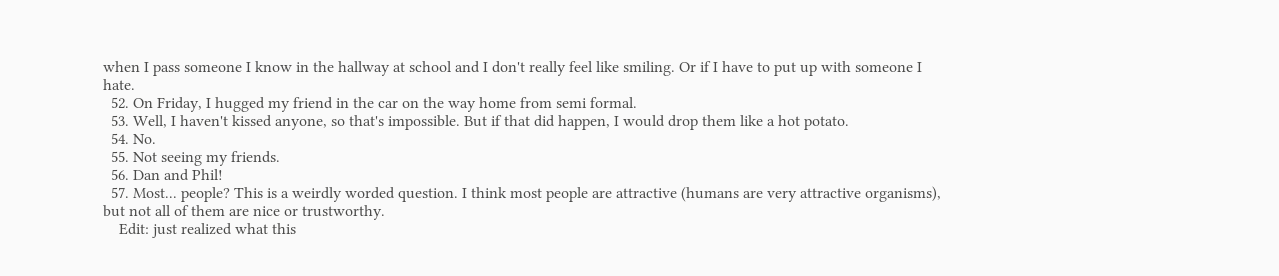when I pass someone I know in the hallway at school and I don't really feel like smiling. Or if I have to put up with someone I hate.
  52. On Friday, I hugged my friend in the car on the way home from semi formal.
  53. Well, I haven't kissed anyone, so that's impossible. But if that did happen, I would drop them like a hot potato.
  54. No.
  55. Not seeing my friends.
  56. Dan and Phil!
  57. Most... people? This is a weirdly worded question. I think most people are attractive (humans are very attractive organisms), but not all of them are nice or trustworthy.
    Edit: just realized what this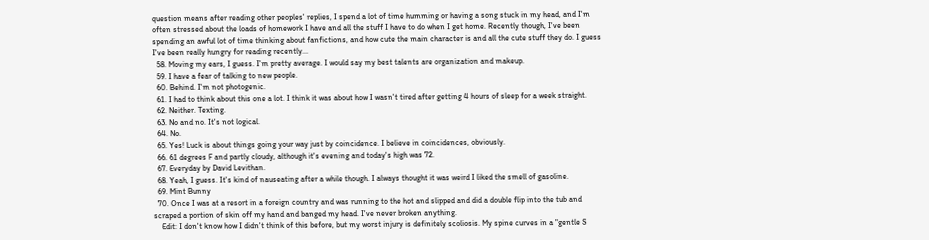question means after reading other peoples' replies, I spend a lot of time humming or having a song stuck in my head, and I'm often stressed about the loads of homework I have and all the stuff I have to do when I get home. Recently though, I've been spending an awful lot of time thinking about fanfictions, and how cute the main character is and all the cute stuff they do. I guess I've been really hungry for reading recently...
  58. Moving my ears, I guess. I'm pretty average. I would say my best talents are organization and makeup.
  59. I have a fear of talking to new people.
  60. Behind. I'm not photogenic.
  61. I had to think about this one a lot. I think it was about how I wasn't tired after getting 4 hours of sleep for a week straight.
  62. Neither. Texting.
  63. No and no. It's not logical.
  64. No.
  65. Yes! Luck is about things going your way just by coincidence. I believe in coincidences, obviously.
  66. 61 degrees F and partly cloudy, although it's evening and today's high was 72.
  67. Everyday by David Levithan.
  68. Yeah, I guess. It's kind of nauseating after a while though. I always thought it was weird I liked the smell of gasoline.
  69. Mint Bunny
  70. Once I was at a resort in a foreign country and was running to the hot and slipped and did a double flip into the tub and scraped a portion of skin off my hand and banged my head. I've never broken anything.
    Edit: I don't know how I didn't think of this before, but my worst injury is definitely scoliosis. My spine curves in a "gentle S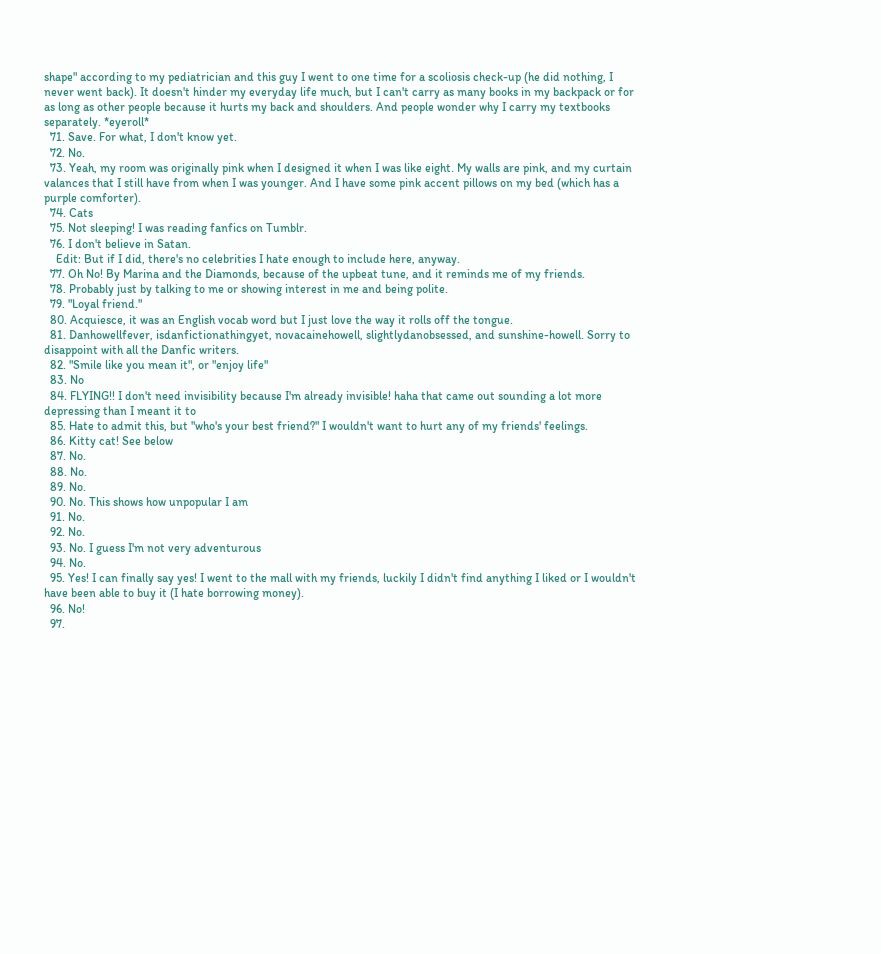shape" according to my pediatrician and this guy I went to one time for a scoliosis check-up (he did nothing, I never went back). It doesn't hinder my everyday life much, but I can't carry as many books in my backpack or for as long as other people because it hurts my back and shoulders. And people wonder why I carry my textbooks separately. *eyeroll*
  71. Save. For what, I don't know yet.
  72. No.
  73. Yeah, my room was originally pink when I designed it when I was like eight. My walls are pink, and my curtain valances that I still have from when I was younger. And I have some pink accent pillows on my bed (which has a purple comforter).
  74. Cats
  75. Not sleeping! I was reading fanfics on Tumblr.
  76. I don't believe in Satan.
    Edit: But if I did, there's no celebrities I hate enough to include here, anyway.
  77. Oh No! By Marina and the Diamonds, because of the upbeat tune, and it reminds me of my friends.
  78. Probably just by talking to me or showing interest in me and being polite.
  79. "Loyal friend."
  80. Acquiesce, it was an English vocab word but I just love the way it rolls off the tongue.
  81. Danhowellfever, isdanfictionathingyet, novacainehowell, slightlydanobsessed, and sunshine-howell. Sorry to disappoint with all the Danfic writers.
  82. "Smile like you mean it", or "enjoy life"
  83. No
  84. FLYING!! I don't need invisibility because I'm already invisible! haha that came out sounding a lot more depressing than I meant it to
  85. Hate to admit this, but "who's your best friend?" I wouldn't want to hurt any of my friends' feelings.
  86. Kitty cat! See below
  87. No.
  88. No.
  89. No.
  90. No. This shows how unpopular I am
  91. No.
  92. No.
  93. No. I guess I'm not very adventurous
  94. No.
  95. Yes! I can finally say yes! I went to the mall with my friends, luckily I didn't find anything I liked or I wouldn't have been able to buy it (I hate borrowing money).
  96. No!
  97.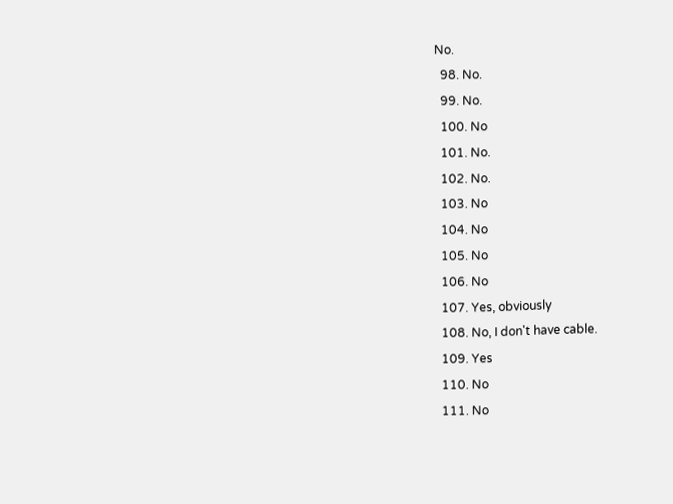No.
  98. No.
  99. No.
  100. No
  101. No.
  102. No.
  103. No
  104. No
  105. No
  106. No
  107. Yes, obviously
  108. No, I don't have cable.
  109. Yes
  110. No
  111. No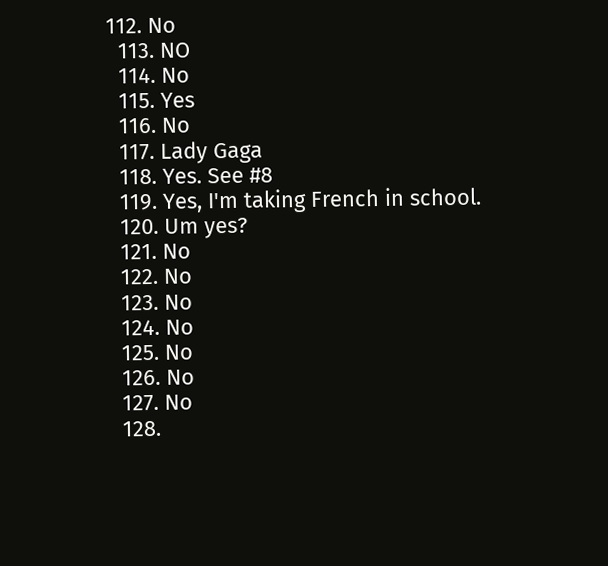112. No
  113. NO
  114. No
  115. Yes
  116. No
  117. Lady Gaga
  118. Yes. See #8
  119. Yes, I'm taking French in school.
  120. Um yes?
  121. No
  122. No
  123. No
  124. No
  125. No
  126. No
  127. No
  128.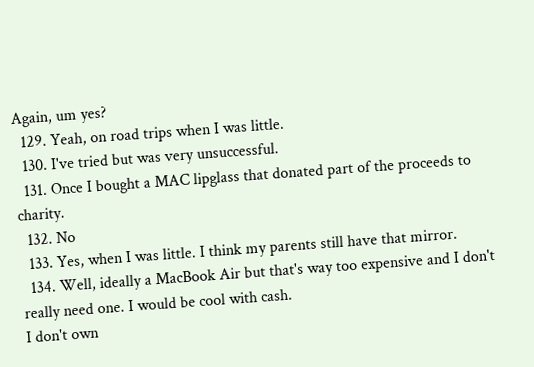Again, um yes?
  129. Yeah, on road trips when I was little.
  130. I've tried but was very unsuccessful.
  131. Once I bought a MAC lipglass that donated part of the proceeds to charity.
  132. No
  133. Yes, when I was little. I think my parents still have that mirror.
  134. Well, ideally a MacBook Air but that's way too expensive and I don't really need one. I would be cool with cash.
I don't own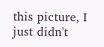this picture, I just didn't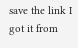save the link I got it from